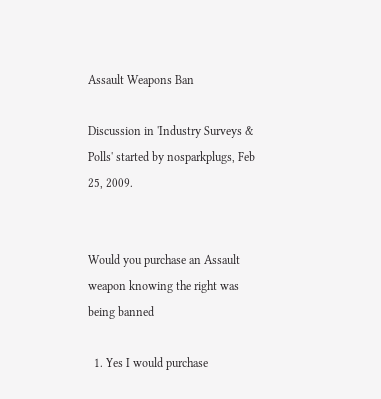Assault Weapons Ban

Discussion in 'Industry Surveys & Polls' started by nosparkplugs, Feb 25, 2009.


Would you purchase an Assault weapon knowing the right was being banned

  1. Yes I would purchase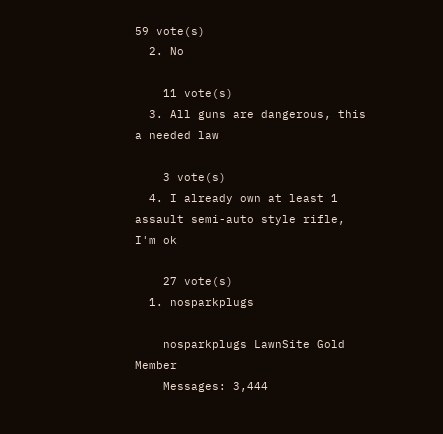59 vote(s)
  2. No

    11 vote(s)
  3. All guns are dangerous, this a needed law

    3 vote(s)
  4. I already own at least 1 assault semi-auto style rifle, I'm ok

    27 vote(s)
  1. nosparkplugs

    nosparkplugs LawnSite Gold Member
    Messages: 3,444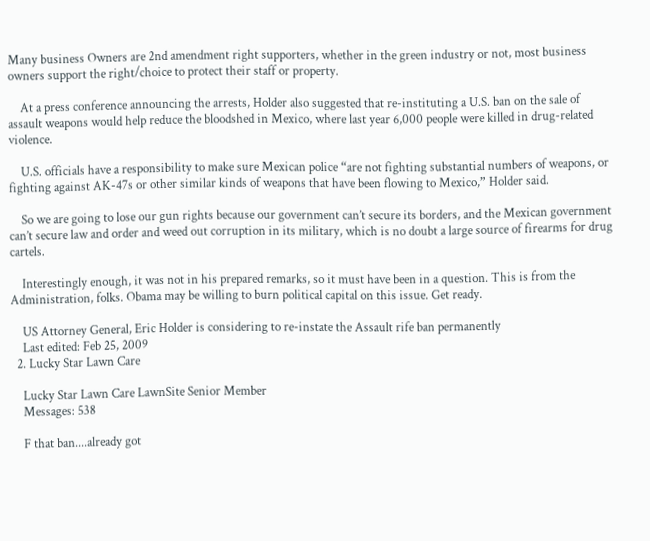Many business Owners are 2nd amendment right supporters, whether in the green industry or not, most business owners support the right/choice to protect their staff or property.

    At a press conference announcing the arrests, Holder also suggested that re-instituting a U.S. ban on the sale of assault weapons would help reduce the bloodshed in Mexico, where last year 6,000 people were killed in drug-related violence.

    U.S. officials have a responsibility to make sure Mexican police “are not fighting substantial numbers of weapons, or fighting against AK-47s or other similar kinds of weapons that have been flowing to Mexico,” Holder said.

    So we are going to lose our gun rights because our government can’t secure its borders, and the Mexican government can’t secure law and order and weed out corruption in its military, which is no doubt a large source of firearms for drug cartels.

    Interestingly enough, it was not in his prepared remarks, so it must have been in a question. This is from the Administration, folks. Obama may be willing to burn political capital on this issue. Get ready.

    US Attorney General, Eric Holder is considering to re-instate the Assault rife ban permanently
    Last edited: Feb 25, 2009
  2. Lucky Star Lawn Care

    Lucky Star Lawn Care LawnSite Senior Member
    Messages: 538

    F that ban....already got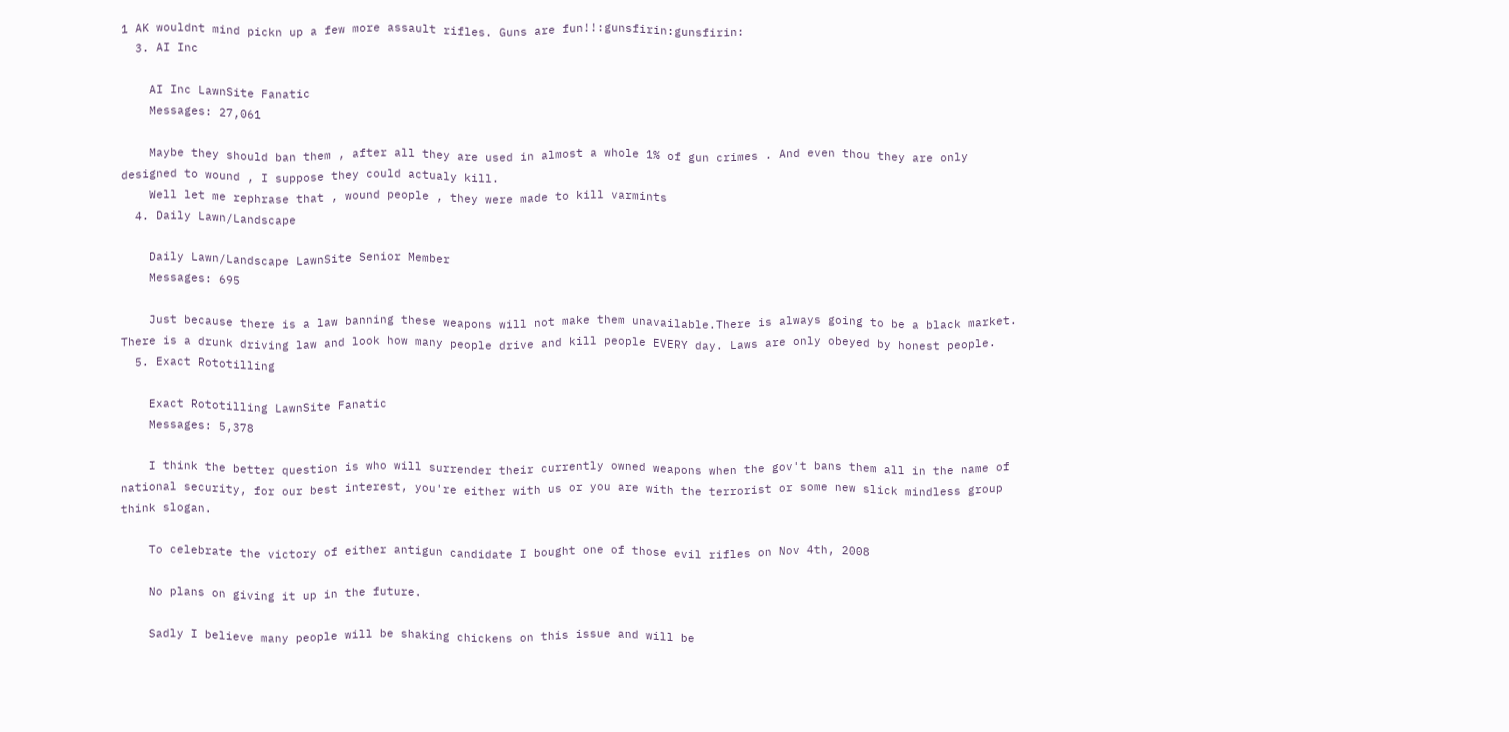1 AK wouldnt mind pickn up a few more assault rifles. Guns are fun!!:gunsfirin:gunsfirin:
  3. AI Inc

    AI Inc LawnSite Fanatic
    Messages: 27,061

    Maybe they should ban them , after all they are used in almost a whole 1% of gun crimes . And even thou they are only designed to wound , I suppose they could actualy kill.
    Well let me rephrase that , wound people , they were made to kill varmints
  4. Daily Lawn/Landscape

    Daily Lawn/Landscape LawnSite Senior Member
    Messages: 695

    Just because there is a law banning these weapons will not make them unavailable.There is always going to be a black market. There is a drunk driving law and look how many people drive and kill people EVERY day. Laws are only obeyed by honest people.
  5. Exact Rototilling

    Exact Rototilling LawnSite Fanatic
    Messages: 5,378

    I think the better question is who will surrender their currently owned weapons when the gov't bans them all in the name of national security, for our best interest, you're either with us or you are with the terrorist or some new slick mindless group think slogan.

    To celebrate the victory of either antigun candidate I bought one of those evil rifles on Nov 4th, 2008

    No plans on giving it up in the future.

    Sadly I believe many people will be shaking chickens on this issue and will be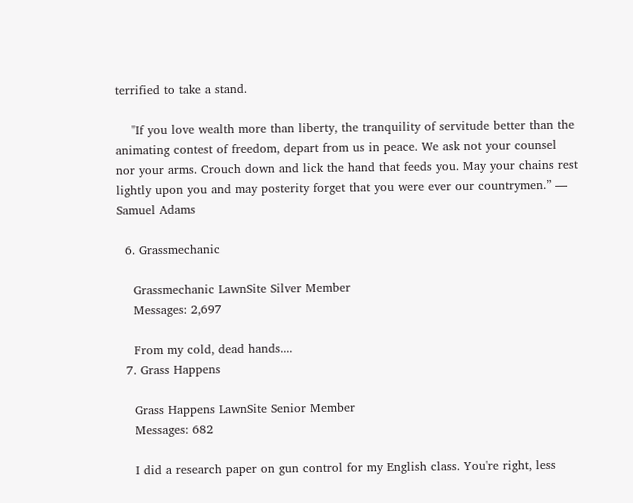terrified to take a stand.

    "If you love wealth more than liberty, the tranquility of servitude better than the animating contest of freedom, depart from us in peace. We ask not your counsel nor your arms. Crouch down and lick the hand that feeds you. May your chains rest lightly upon you and may posterity forget that you were ever our countrymen.” — Samuel Adams

  6. Grassmechanic

    Grassmechanic LawnSite Silver Member
    Messages: 2,697

    From my cold, dead hands....
  7. Grass Happens

    Grass Happens LawnSite Senior Member
    Messages: 682

    I did a research paper on gun control for my English class. You're right, less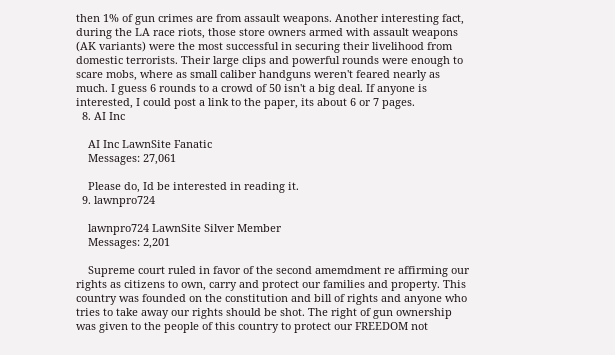then 1% of gun crimes are from assault weapons. Another interesting fact, during the LA race riots, those store owners armed with assault weapons (AK variants) were the most successful in securing their livelihood from domestic terrorists. Their large clips and powerful rounds were enough to scare mobs, where as small caliber handguns weren't feared nearly as much. I guess 6 rounds to a crowd of 50 isn't a big deal. If anyone is interested, I could post a link to the paper, its about 6 or 7 pages.
  8. AI Inc

    AI Inc LawnSite Fanatic
    Messages: 27,061

    Please do, Id be interested in reading it.
  9. lawnpro724

    lawnpro724 LawnSite Silver Member
    Messages: 2,201

    Supreme court ruled in favor of the second amemdment re affirming our rights as citizens to own, carry and protect our families and property. This country was founded on the constitution and bill of rights and anyone who tries to take away our rights should be shot. The right of gun ownership was given to the people of this country to protect our FREEDOM not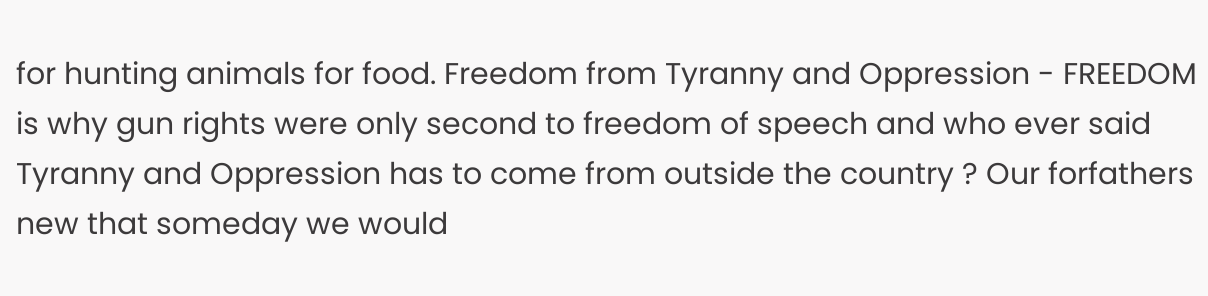for hunting animals for food. Freedom from Tyranny and Oppression - FREEDOM is why gun rights were only second to freedom of speech and who ever said Tyranny and Oppression has to come from outside the country ? Our forfathers new that someday we would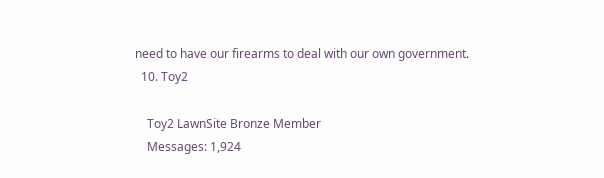need to have our firearms to deal with our own government.
  10. Toy2

    Toy2 LawnSite Bronze Member
    Messages: 1,924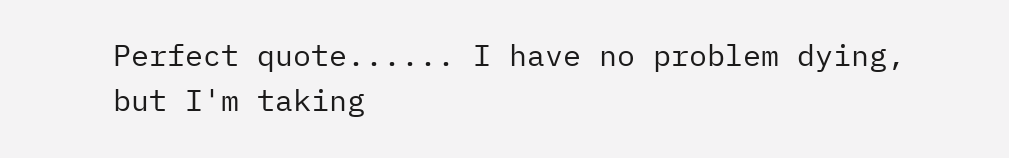Perfect quote...... I have no problem dying, but I'm taking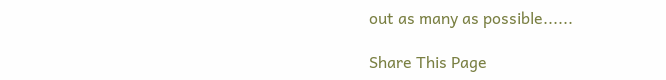out as many as possible......

Share This Page